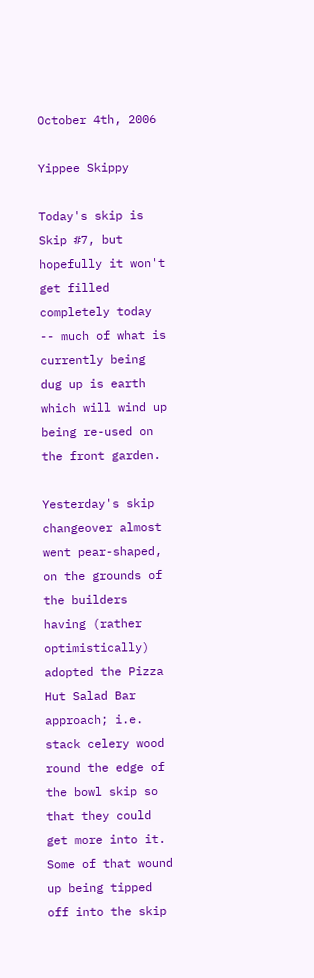October 4th, 2006

Yippee Skippy

Today's skip is Skip #7, but hopefully it won't get filled completely today -- much of what is currently being dug up is earth which will wind up being re-used on the front garden.

Yesterday's skip changeover almost went pear-shaped, on the grounds of the builders having (rather optimistically) adopted the Pizza Hut Salad Bar approach; i.e. stack celery wood round the edge of the bowl skip so that they could get more into it. Some of that wound up being tipped off into the skip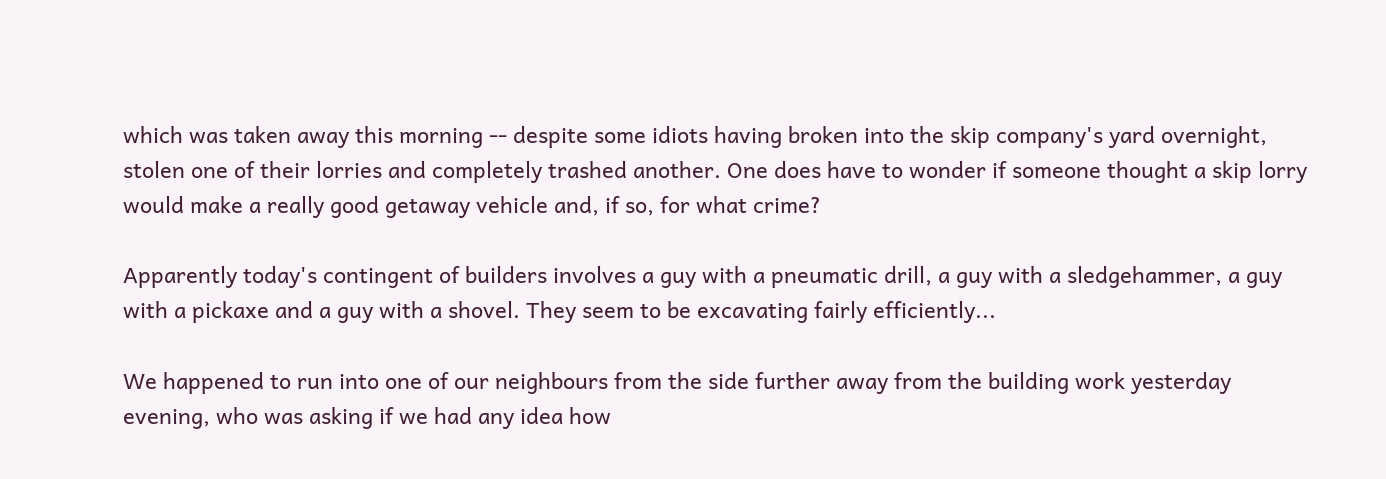which was taken away this morning -- despite some idiots having broken into the skip company's yard overnight, stolen one of their lorries and completely trashed another. One does have to wonder if someone thought a skip lorry would make a really good getaway vehicle and, if so, for what crime?

Apparently today's contingent of builders involves a guy with a pneumatic drill, a guy with a sledgehammer, a guy with a pickaxe and a guy with a shovel. They seem to be excavating fairly efficiently...

We happened to run into one of our neighbours from the side further away from the building work yesterday evening, who was asking if we had any idea how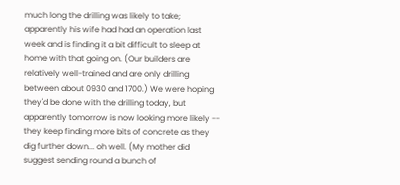much long the drilling was likely to take; apparently his wife had had an operation last week and is finding it a bit difficult to sleep at home with that going on. (Our builders are relatively well-trained and are only drilling between about 0930 and 1700.) We were hoping they'd be done with the drilling today, but apparently tomorrow is now looking more likely -- they keep finding more bits of concrete as they dig further down... oh well. (My mother did suggest sending round a bunch of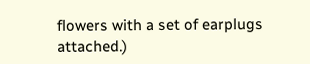flowers with a set of earplugs attached.)